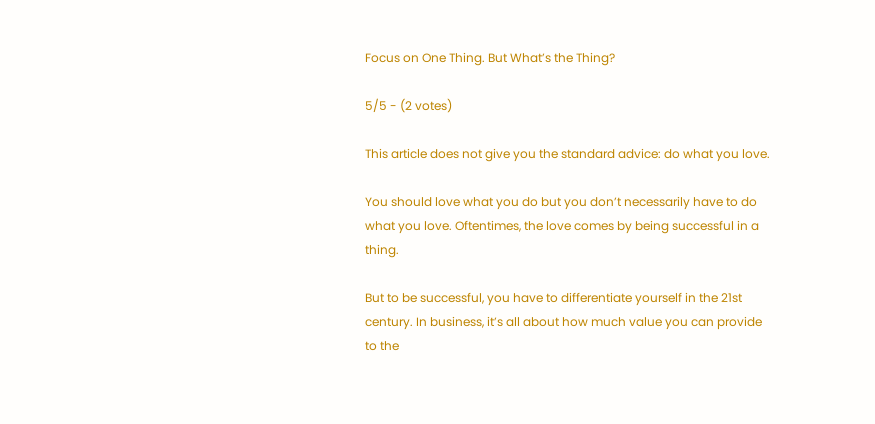Focus on One Thing. But What’s the Thing?

5/5 - (2 votes)

This article does not give you the standard advice: do what you love.

You should love what you do but you don’t necessarily have to do what you love. Oftentimes, the love comes by being successful in a thing.

But to be successful, you have to differentiate yourself in the 21st century. In business, it’s all about how much value you can provide to the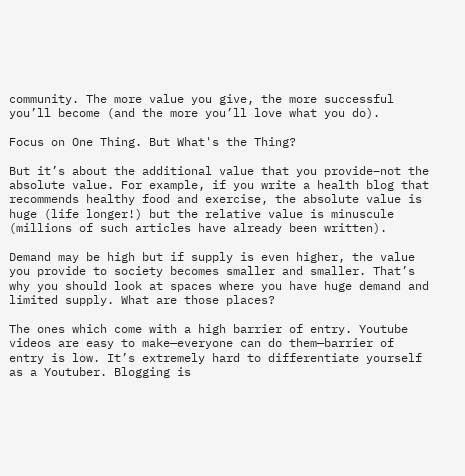community. The more value you give, the more successful you’ll become (and the more you’ll love what you do).

Focus on One Thing. But What's the Thing?

But it’s about the additional value that you provide–not the absolute value. For example, if you write a health blog that recommends healthy food and exercise, the absolute value is huge (life longer!) but the relative value is minuscule (millions of such articles have already been written).

Demand may be high but if supply is even higher, the value you provide to society becomes smaller and smaller. That’s why you should look at spaces where you have huge demand and limited supply. What are those places?

The ones which come with a high barrier of entry. Youtube videos are easy to make—everyone can do them—barrier of entry is low. It’s extremely hard to differentiate yourself as a Youtuber. Blogging is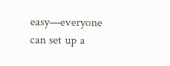easy—everyone can set up a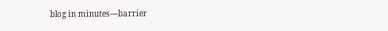blog in minutes—barrier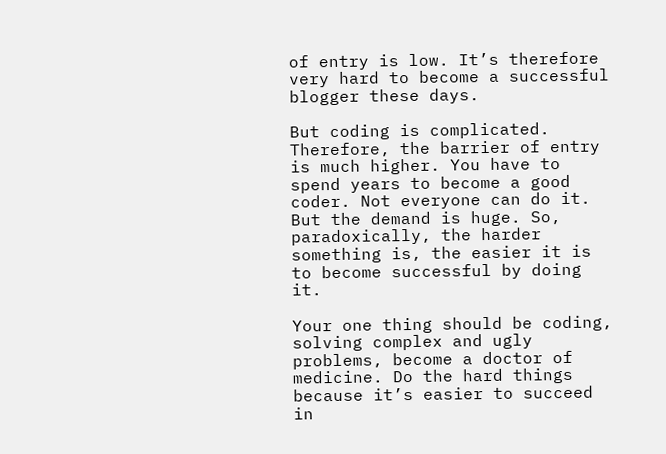of entry is low. It’s therefore very hard to become a successful blogger these days.

But coding is complicated. Therefore, the barrier of entry is much higher. You have to spend years to become a good coder. Not everyone can do it. But the demand is huge. So, paradoxically, the harder something is, the easier it is to become successful by doing it.

Your one thing should be coding, solving complex and ugly problems, become a doctor of medicine. Do the hard things because it’s easier to succeed in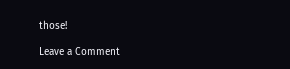those!

Leave a Comment